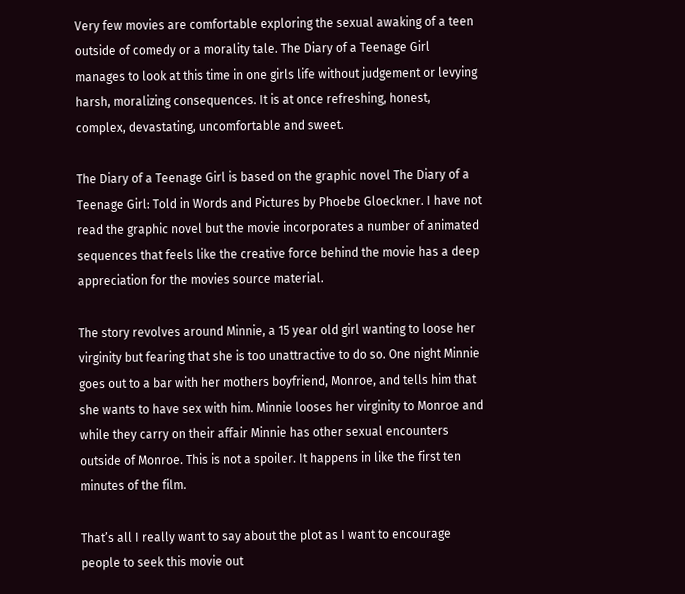Very few movies are comfortable exploring the sexual awaking of a teen outside of comedy or a morality tale. The Diary of a Teenage Girl manages to look at this time in one girls life without judgement or levying harsh, moralizing consequences. It is at once refreshing, honest, complex, devastating, uncomfortable and sweet.

The Diary of a Teenage Girl is based on the graphic novel The Diary of a Teenage Girl: Told in Words and Pictures by Phoebe Gloeckner. I have not read the graphic novel but the movie incorporates a number of animated sequences that feels like the creative force behind the movie has a deep appreciation for the movies source material.

The story revolves around Minnie, a 15 year old girl wanting to loose her virginity but fearing that she is too unattractive to do so. One night Minnie goes out to a bar with her mothers boyfriend, Monroe, and tells him that she wants to have sex with him. Minnie looses her virginity to Monroe and while they carry on their affair Minnie has other sexual encounters outside of Monroe. This is not a spoiler. It happens in like the first ten minutes of the film.

That’s all I really want to say about the plot as I want to encourage people to seek this movie out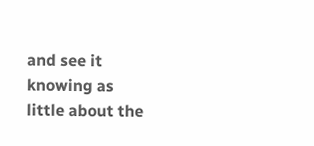and see it knowing as little about the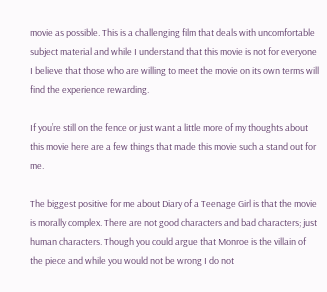movie as possible. This is a challenging film that deals with uncomfortable subject material and while I understand that this movie is not for everyone I believe that those who are willing to meet the movie on its own terms will find the experience rewarding.

If you’re still on the fence or just want a little more of my thoughts about this movie here are a few things that made this movie such a stand out for me.

The biggest positive for me about Diary of a Teenage Girl is that the movie is morally complex. There are not good characters and bad characters; just human characters. Though you could argue that Monroe is the villain of the piece and while you would not be wrong I do not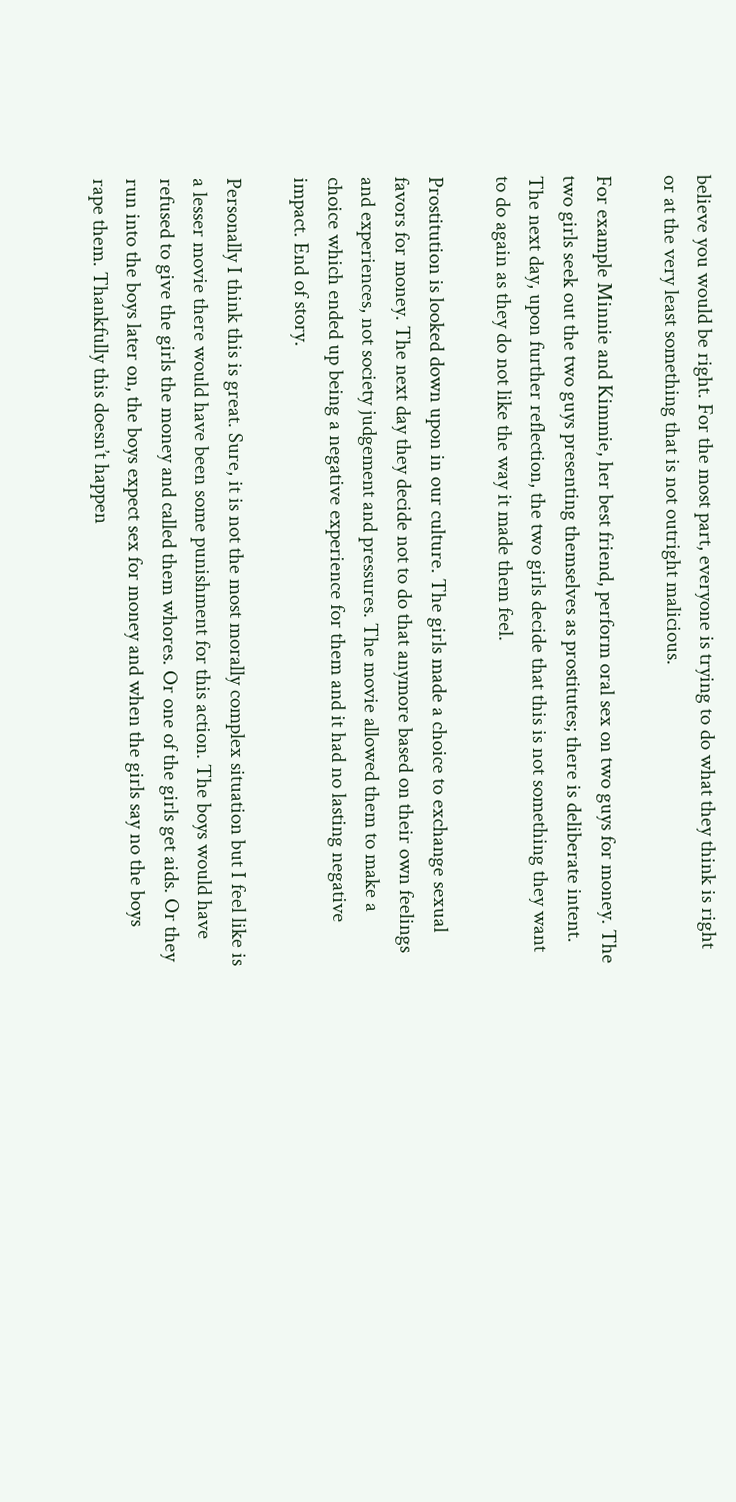believe you would be right. For the most part, everyone is trying to do what they think is right or at the very least something that is not outright malicious.

For example Minnie and Kimmie, her best friend, perform oral sex on two guys for money. The two girls seek out the two guys presenting themselves as prostitutes; there is deliberate intent. The next day, upon further reflection, the two girls decide that this is not something they want to do again as they do not like the way it made them feel.

Prostitution is looked down upon in our culture. The girls made a choice to exchange sexual favors for money. The next day they decide not to do that anymore based on their own feelings and experiences, not society judgement and pressures. The movie allowed them to make a choice which ended up being a negative experience for them and it had no lasting negative impact. End of story.

Personally I think this is great. Sure, it is not the most morally complex situation but I feel like is a lesser movie there would have been some punishment for this action. The boys would have refused to give the girls the money and called them whores. Or one of the girls get aids. Or they run into the boys later on, the boys expect sex for money and when the girls say no the boys rape them. Thankfully this doesn’t happen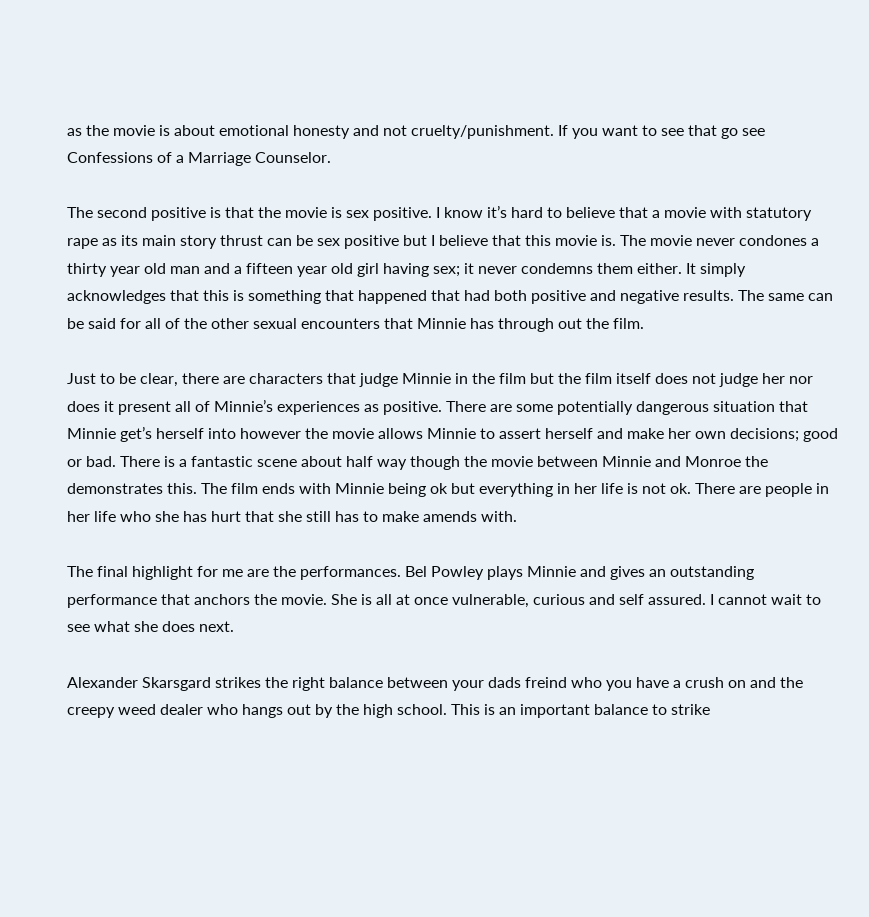as the movie is about emotional honesty and not cruelty/punishment. If you want to see that go see Confessions of a Marriage Counselor.

The second positive is that the movie is sex positive. I know it’s hard to believe that a movie with statutory rape as its main story thrust can be sex positive but I believe that this movie is. The movie never condones a thirty year old man and a fifteen year old girl having sex; it never condemns them either. It simply acknowledges that this is something that happened that had both positive and negative results. The same can be said for all of the other sexual encounters that Minnie has through out the film.

Just to be clear, there are characters that judge Minnie in the film but the film itself does not judge her nor does it present all of Minnie’s experiences as positive. There are some potentially dangerous situation that Minnie get’s herself into however the movie allows Minnie to assert herself and make her own decisions; good or bad. There is a fantastic scene about half way though the movie between Minnie and Monroe the demonstrates this. The film ends with Minnie being ok but everything in her life is not ok. There are people in her life who she has hurt that she still has to make amends with.

The final highlight for me are the performances. Bel Powley plays Minnie and gives an outstanding performance that anchors the movie. She is all at once vulnerable, curious and self assured. I cannot wait to see what she does next.

Alexander Skarsgard strikes the right balance between your dads freind who you have a crush on and the creepy weed dealer who hangs out by the high school. This is an important balance to strike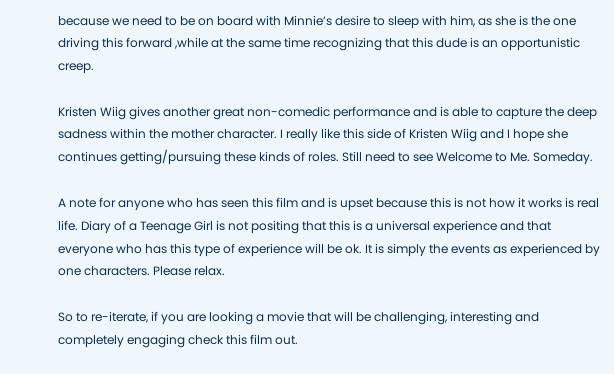because we need to be on board with Minnie’s desire to sleep with him, as she is the one driving this forward ,while at the same time recognizing that this dude is an opportunistic creep.

Kristen Wiig gives another great non-comedic performance and is able to capture the deep sadness within the mother character. I really like this side of Kristen Wiig and I hope she continues getting/pursuing these kinds of roles. Still need to see Welcome to Me. Someday.

A note for anyone who has seen this film and is upset because this is not how it works is real life. Diary of a Teenage Girl is not positing that this is a universal experience and that everyone who has this type of experience will be ok. It is simply the events as experienced by one characters. Please relax.

So to re-iterate, if you are looking a movie that will be challenging, interesting and completely engaging check this film out.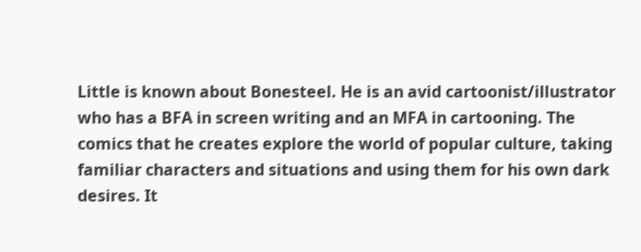Little is known about Bonesteel. He is an avid cartoonist/illustrator who has a BFA in screen writing and an MFA in cartooning. The comics that he creates explore the world of popular culture, taking familiar characters and situations and using them for his own dark desires. It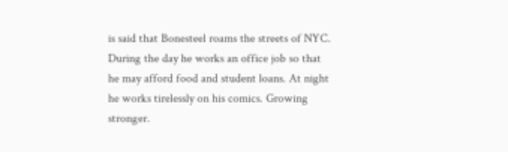is said that Bonesteel roams the streets of NYC. During the day he works an office job so that he may afford food and student loans. At night he works tirelessly on his comics. Growing stronger.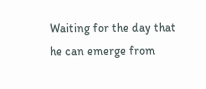Waiting for the day that he can emerge from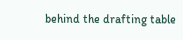behind the drafting table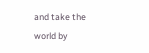and take the world by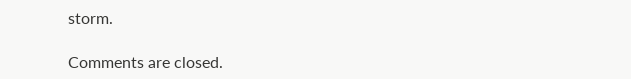storm.

Comments are closed.